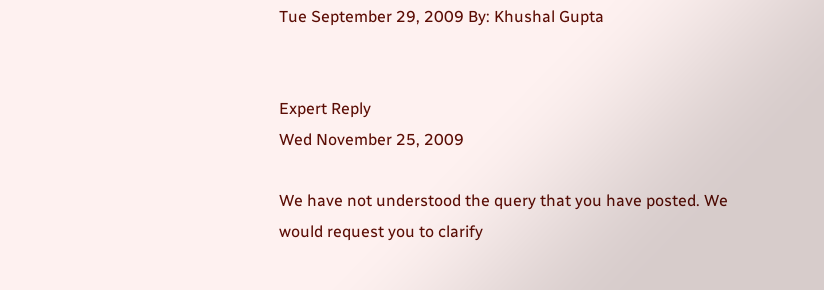Tue September 29, 2009 By: Khushal Gupta


Expert Reply
Wed November 25, 2009

We have not understood the query that you have posted. We would request you to clarify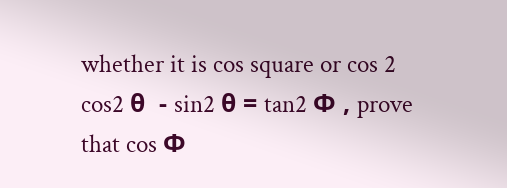whether it is cos square or cos 2
cos2 θ  - sin2 θ = tan2 Φ , prove that cos Φ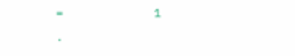=             1              .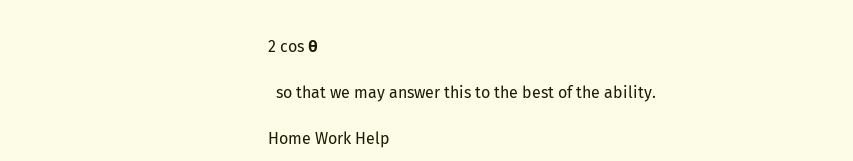2 cos θ

  so that we may answer this to the best of the ability.

Home Work Help